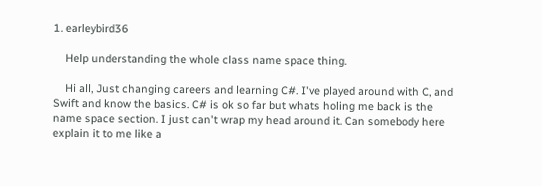1. earleybird36

    Help understanding the whole class name space thing.

    Hi all, Just changing careers and learning C#. I've played around with C, and Swift and know the basics. C# is ok so far but whats holing me back is the name space section. I just can't wrap my head around it. Can somebody here explain it to me like a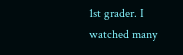1st grader. I watched many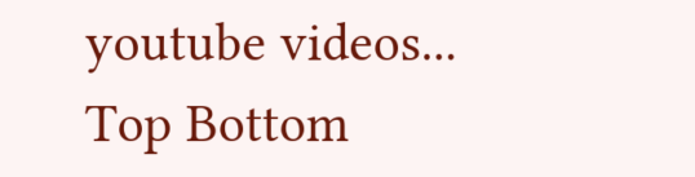youtube videos...
Top Bottom